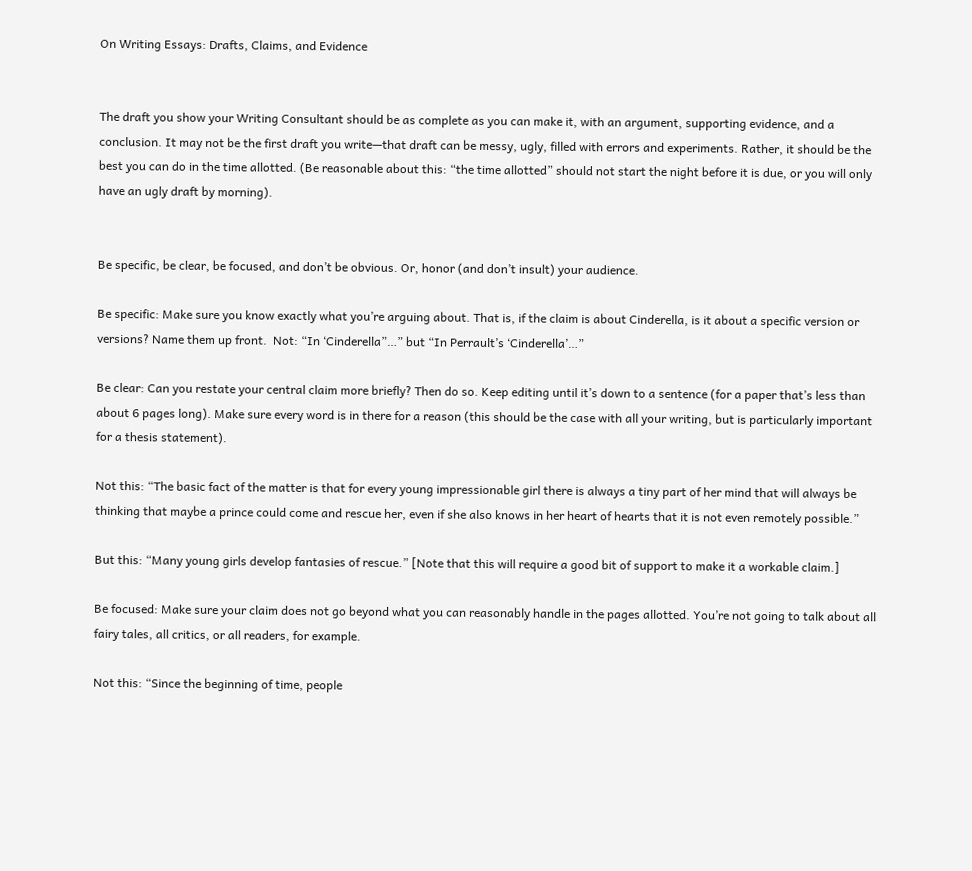On Writing Essays: Drafts, Claims, and Evidence


The draft you show your Writing Consultant should be as complete as you can make it, with an argument, supporting evidence, and a conclusion. It may not be the first draft you write—that draft can be messy, ugly, filled with errors and experiments. Rather, it should be the best you can do in the time allotted. (Be reasonable about this: “the time allotted” should not start the night before it is due, or you will only have an ugly draft by morning).


Be specific, be clear, be focused, and don’t be obvious. Or, honor (and don’t insult) your audience.

Be specific: Make sure you know exactly what you’re arguing about. That is, if the claim is about Cinderella, is it about a specific version or versions? Name them up front.  Not: “In ‘Cinderella”…” but “In Perrault’s ‘Cinderella’…”

Be clear: Can you restate your central claim more briefly? Then do so. Keep editing until it’s down to a sentence (for a paper that’s less than about 6 pages long). Make sure every word is in there for a reason (this should be the case with all your writing, but is particularly important for a thesis statement).

Not this: “The basic fact of the matter is that for every young impressionable girl there is always a tiny part of her mind that will always be thinking that maybe a prince could come and rescue her, even if she also knows in her heart of hearts that it is not even remotely possible.”

But this: “Many young girls develop fantasies of rescue.” [Note that this will require a good bit of support to make it a workable claim.]

Be focused: Make sure your claim does not go beyond what you can reasonably handle in the pages allotted. You’re not going to talk about all fairy tales, all critics, or all readers, for example.

Not this: “Since the beginning of time, people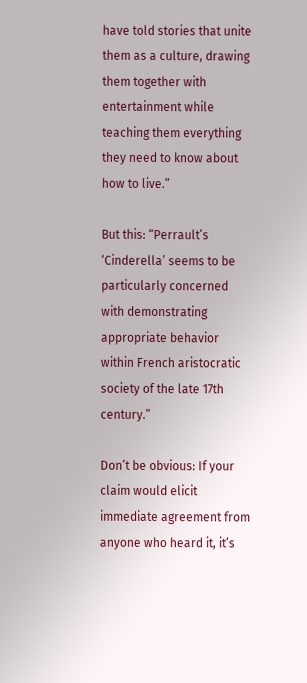have told stories that unite them as a culture, drawing them together with entertainment while teaching them everything they need to know about how to live.”

But this: “Perrault’s ‘Cinderella’ seems to be particularly concerned with demonstrating appropriate behavior within French aristocratic society of the late 17th century.”

Don’t be obvious: If your claim would elicit immediate agreement from anyone who heard it, it’s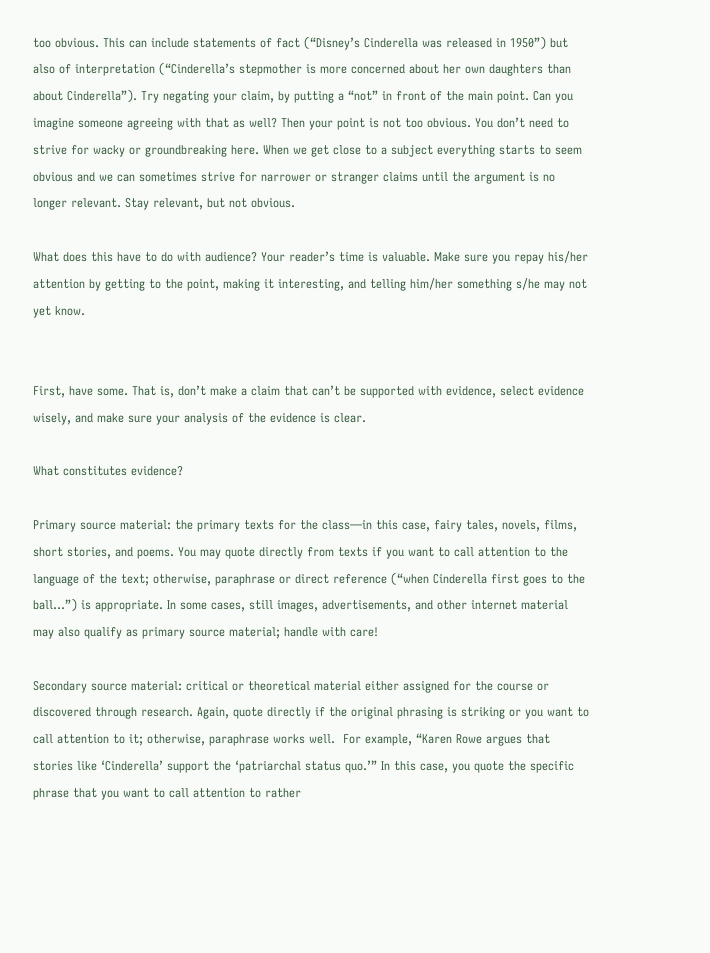too obvious. This can include statements of fact (“Disney’s Cinderella was released in 1950”) but also of interpretation (“Cinderella’s stepmother is more concerned about her own daughters than about Cinderella”). Try negating your claim, by putting a “not” in front of the main point. Can you imagine someone agreeing with that as well? Then your point is not too obvious. You don’t need to strive for wacky or groundbreaking here. When we get close to a subject everything starts to seem obvious and we can sometimes strive for narrower or stranger claims until the argument is no longer relevant. Stay relevant, but not obvious.

What does this have to do with audience? Your reader’s time is valuable. Make sure you repay his/her attention by getting to the point, making it interesting, and telling him/her something s/he may not yet know.


First, have some. That is, don’t make a claim that can’t be supported with evidence, select evidence wisely, and make sure your analysis of the evidence is clear.

What constitutes evidence?

Primary source material: the primary texts for the class—in this case, fairy tales, novels, films, short stories, and poems. You may quote directly from texts if you want to call attention to the language of the text; otherwise, paraphrase or direct reference (“when Cinderella first goes to the ball…”) is appropriate. In some cases, still images, advertisements, and other internet material may also qualify as primary source material; handle with care!

Secondary source material: critical or theoretical material either assigned for the course or discovered through research. Again, quote directly if the original phrasing is striking or you want to call attention to it; otherwise, paraphrase works well.  For example, “Karen Rowe argues that stories like ‘Cinderella’ support the ‘patriarchal status quo.’” In this case, you quote the specific phrase that you want to call attention to rather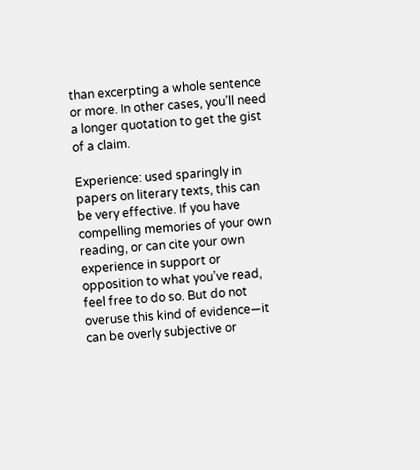than excerpting a whole sentence or more. In other cases, you’ll need a longer quotation to get the gist of a claim.

Experience: used sparingly in papers on literary texts, this can be very effective. If you have compelling memories of your own reading, or can cite your own experience in support or opposition to what you’ve read, feel free to do so. But do not overuse this kind of evidence—it can be overly subjective or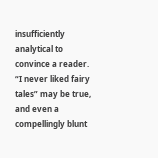insufficiently analytical to convince a reader. “I never liked fairy tales” may be true, and even a compellingly blunt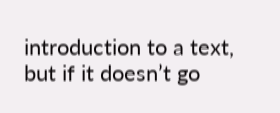introduction to a text, but if it doesn’t go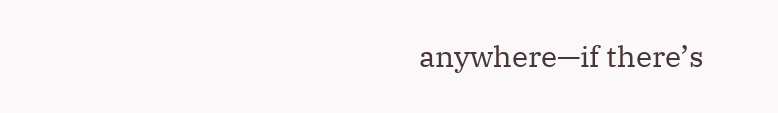anywhere—if there’s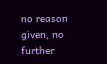no reason given, no further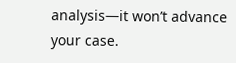analysis—it won’t advance your case.